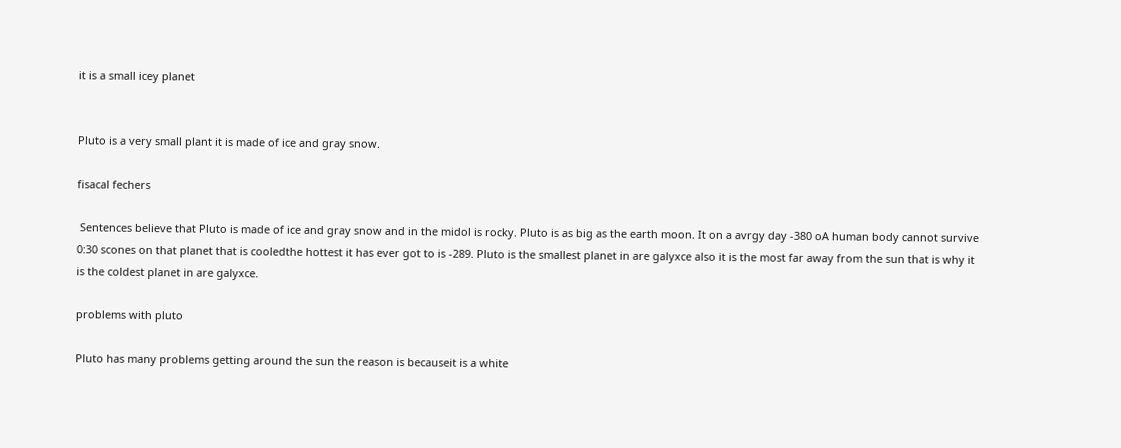it is a small icey planet


Pluto is a very small plant it is made of ice and gray snow.

fisacal fechers

 Sentences believe that Pluto is made of ice and gray snow and in the midol is rocky. Pluto is as big as the earth moon. It on a avrgy day -380 oA human body cannot survive 0:30 scones on that planet that is cooledthe hottest it has ever got to is -289. Pluto is the smallest planet in are galyxce also it is the most far away from the sun that is why it is the coldest planet in are galyxce.

problems with pluto

Pluto has many problems getting around the sun the reason is becauseit is a white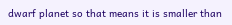dwarf planet so that means it is smaller than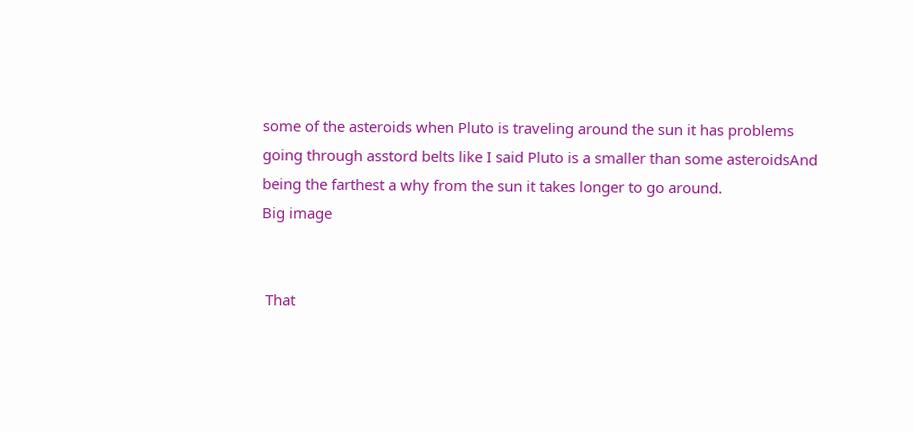some of the asteroids when Pluto is traveling around the sun it has problems going through asstord belts like I said Pluto is a smaller than some asteroidsAnd being the farthest a why from the sun it takes longer to go around.
Big image


 That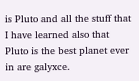is Pluto and all the stuff that I have learned also that Pluto is the best planet ever in are galyxce.